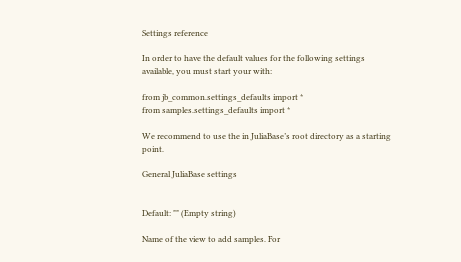Settings reference

In order to have the default values for the following settings available, you must start your with:

from jb_common.settings_defaults import *
from samples.settings_defaults import *

We recommend to use the in JuliaBase’s root directory as a starting point.

General JuliaBase settings


Default: "" (Empty string)

Name of the view to add samples. For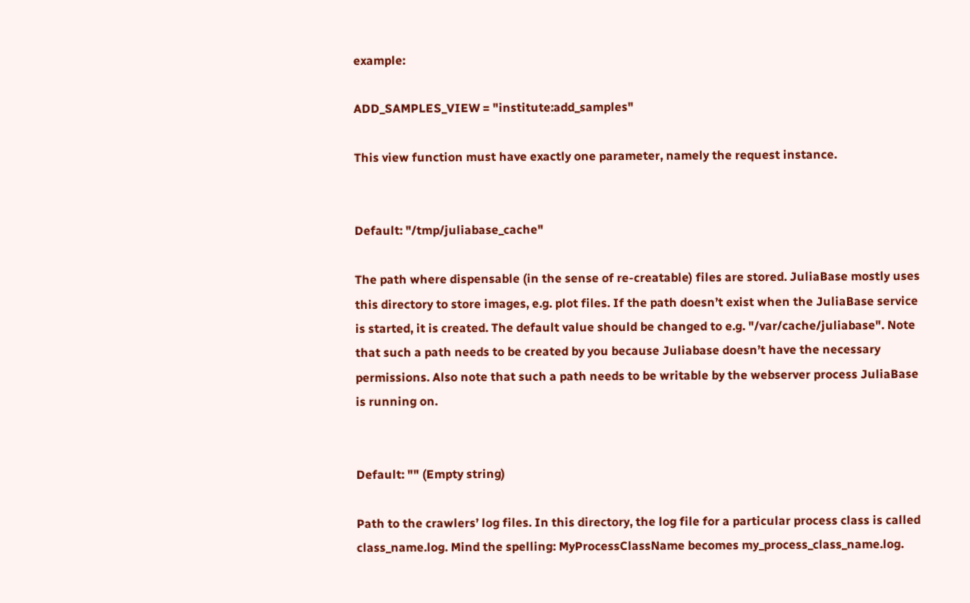example:

ADD_SAMPLES_VIEW = "institute:add_samples"

This view function must have exactly one parameter, namely the request instance.


Default: "/tmp/juliabase_cache"

The path where dispensable (in the sense of re-creatable) files are stored. JuliaBase mostly uses this directory to store images, e.g. plot files. If the path doesn’t exist when the JuliaBase service is started, it is created. The default value should be changed to e.g. "/var/cache/juliabase". Note that such a path needs to be created by you because Juliabase doesn’t have the necessary permissions. Also note that such a path needs to be writable by the webserver process JuliaBase is running on.


Default: "" (Empty string)

Path to the crawlers’ log files. In this directory, the log file for a particular process class is called class_name.log. Mind the spelling: MyProcessClassName becomes my_process_class_name.log.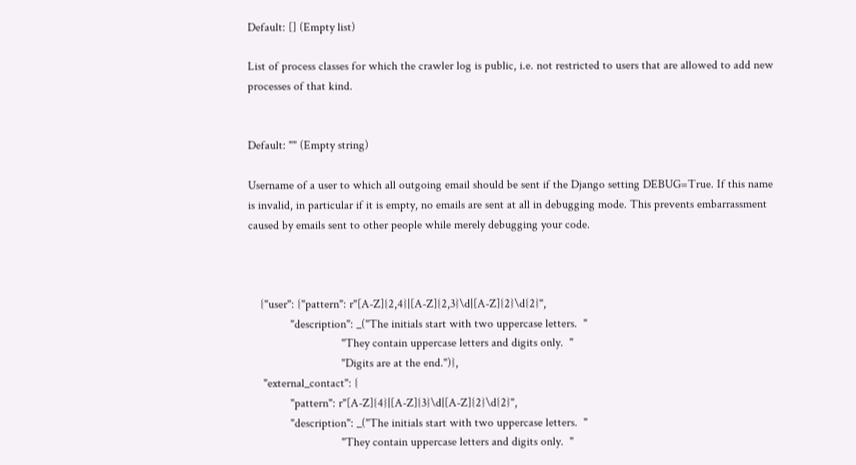Default: [] (Empty list)

List of process classes for which the crawler log is public, i.e. not restricted to users that are allowed to add new processes of that kind.


Default: "" (Empty string)

Username of a user to which all outgoing email should be sent if the Django setting DEBUG=True. If this name is invalid, in particular if it is empty, no emails are sent at all in debugging mode. This prevents embarrassment caused by emails sent to other people while merely debugging your code.



    {"user": {"pattern": r"[A-Z]{2,4}|[A-Z]{2,3}\d|[A-Z]{2}\d{2}",
              "description": _("The initials start with two uppercase letters.  "
                               "They contain uppercase letters and digits only.  "
                               "Digits are at the end.")},
     "external_contact": {
              "pattern": r"[A-Z]{4}|[A-Z]{3}\d|[A-Z]{2}\d{2}",
              "description": _("The initials start with two uppercase letters.  "
                               "They contain uppercase letters and digits only.  "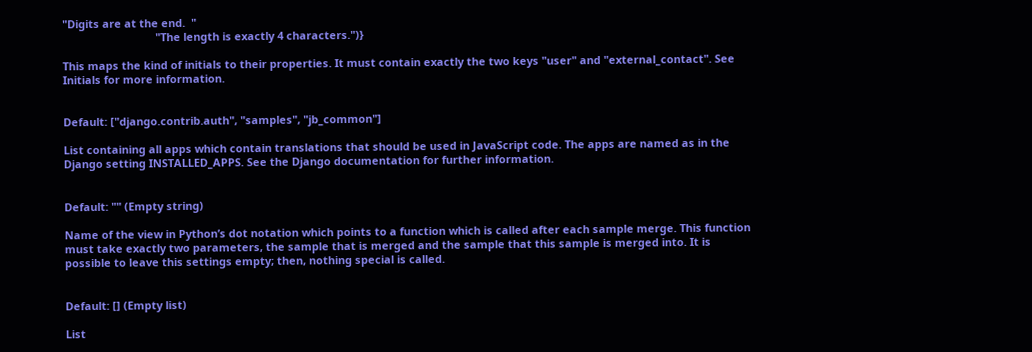"Digits are at the end.  "
                               "The length is exactly 4 characters.")}

This maps the kind of initials to their properties. It must contain exactly the two keys "user" and "external_contact". See Initials for more information.


Default: ["django.contrib.auth", "samples", "jb_common"]

List containing all apps which contain translations that should be used in JavaScript code. The apps are named as in the Django setting INSTALLED_APPS. See the Django documentation for further information.


Default: "" (Empty string)

Name of the view in Python’s dot notation which points to a function which is called after each sample merge. This function must take exactly two parameters, the sample that is merged and the sample that this sample is merged into. It is possible to leave this settings empty; then, nothing special is called.


Default: [] (Empty list)

List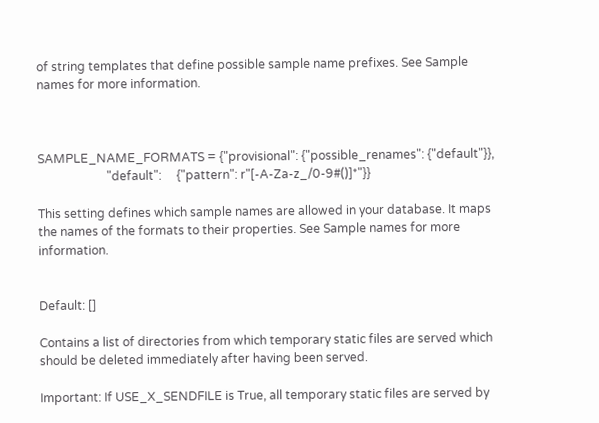of string templates that define possible sample name prefixes. See Sample names for more information.



SAMPLE_NAME_FORMATS = {"provisional": {"possible_renames": {"default"}},
                       "default":     {"pattern": r"[-A-Za-z_/0-9#()]*"}}

This setting defines which sample names are allowed in your database. It maps the names of the formats to their properties. See Sample names for more information.


Default: []

Contains a list of directories from which temporary static files are served which should be deleted immediately after having been served.

Important: If USE_X_SENDFILE is True, all temporary static files are served by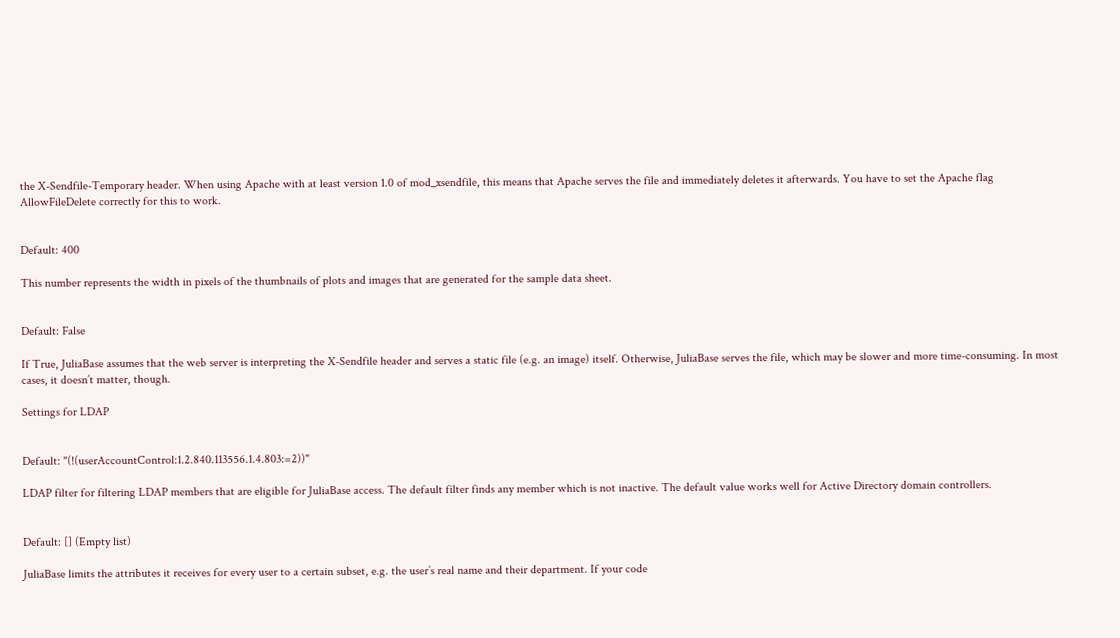the X-Sendfile-Temporary header. When using Apache with at least version 1.0 of mod_xsendfile, this means that Apache serves the file and immediately deletes it afterwards. You have to set the Apache flag AllowFileDelete correctly for this to work.


Default: 400

This number represents the width in pixels of the thumbnails of plots and images that are generated for the sample data sheet.


Default: False

If True, JuliaBase assumes that the web server is interpreting the X-Sendfile header and serves a static file (e.g. an image) itself. Otherwise, JuliaBase serves the file, which may be slower and more time-consuming. In most cases, it doesn’t matter, though.

Settings for LDAP


Default: "(!(userAccountControl:1.2.840.113556.1.4.803:=2))"

LDAP filter for filtering LDAP members that are eligible for JuliaBase access. The default filter finds any member which is not inactive. The default value works well for Active Directory domain controllers.


Default: [] (Empty list)

JuliaBase limits the attributes it receives for every user to a certain subset, e.g. the user’s real name and their department. If your code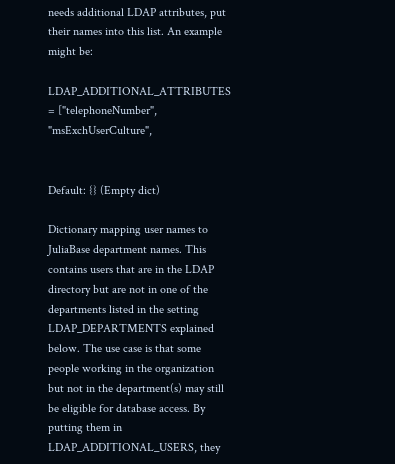needs additional LDAP attributes, put their names into this list. An example might be:

LDAP_ADDITIONAL_ATTRIBUTES = ["telephoneNumber", "msExchUserCulture",


Default: {} (Empty dict)

Dictionary mapping user names to JuliaBase department names. This contains users that are in the LDAP directory but are not in one of the departments listed in the setting LDAP_DEPARTMENTS explained below. The use case is that some people working in the organization but not in the department(s) may still be eligible for database access. By putting them in LDAP_ADDITIONAL_USERS, they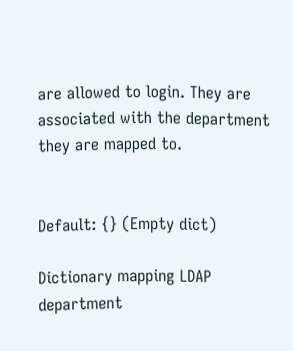are allowed to login. They are associated with the department they are mapped to.


Default: {} (Empty dict)

Dictionary mapping LDAP department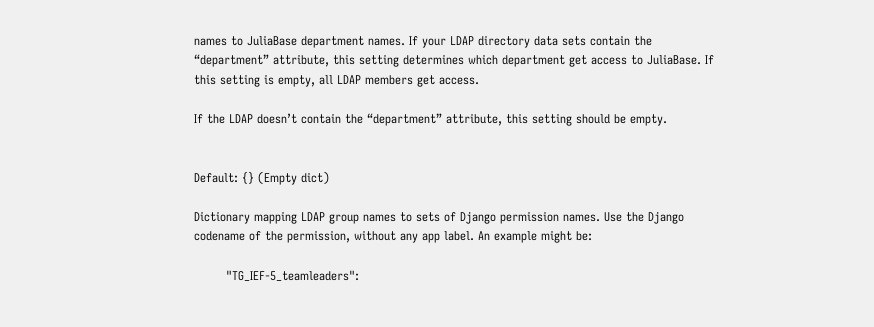names to JuliaBase department names. If your LDAP directory data sets contain the “department” attribute, this setting determines which department get access to JuliaBase. If this setting is empty, all LDAP members get access.

If the LDAP doesn’t contain the “department” attribute, this setting should be empty.


Default: {} (Empty dict)

Dictionary mapping LDAP group names to sets of Django permission names. Use the Django codename of the permission, without any app label. An example might be:

        "TG_IEF-5_teamleaders":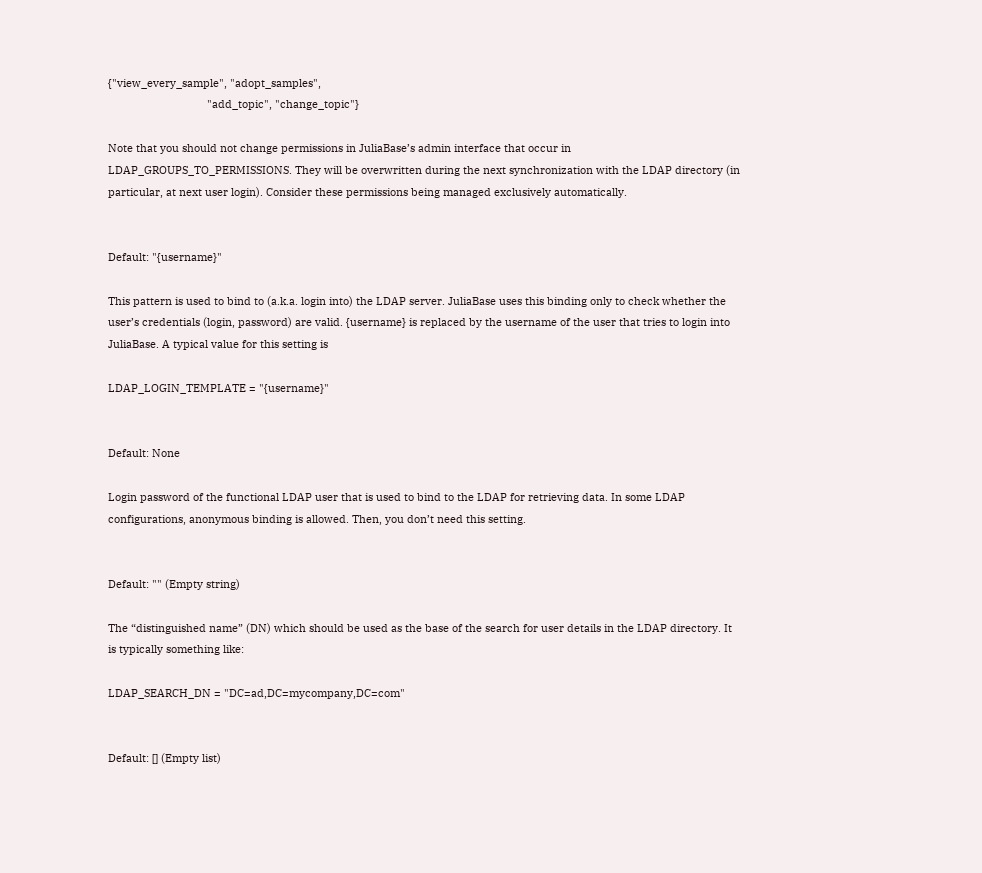{"view_every_sample", "adopt_samples",
                                 "add_topic", "change_topic"}

Note that you should not change permissions in JuliaBase’s admin interface that occur in LDAP_GROUPS_TO_PERMISSIONS. They will be overwritten during the next synchronization with the LDAP directory (in particular, at next user login). Consider these permissions being managed exclusively automatically.


Default: "{username}"

This pattern is used to bind to (a.k.a. login into) the LDAP server. JuliaBase uses this binding only to check whether the user’s credentials (login, password) are valid. {username} is replaced by the username of the user that tries to login into JuliaBase. A typical value for this setting is

LDAP_LOGIN_TEMPLATE = "{username}"


Default: None

Login password of the functional LDAP user that is used to bind to the LDAP for retrieving data. In some LDAP configurations, anonymous binding is allowed. Then, you don’t need this setting.


Default: "" (Empty string)

The “distinguished name” (DN) which should be used as the base of the search for user details in the LDAP directory. It is typically something like:

LDAP_SEARCH_DN = "DC=ad,DC=mycompany,DC=com"


Default: [] (Empty list)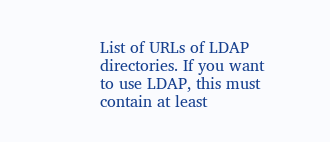List of URLs of LDAP directories. If you want to use LDAP, this must contain at least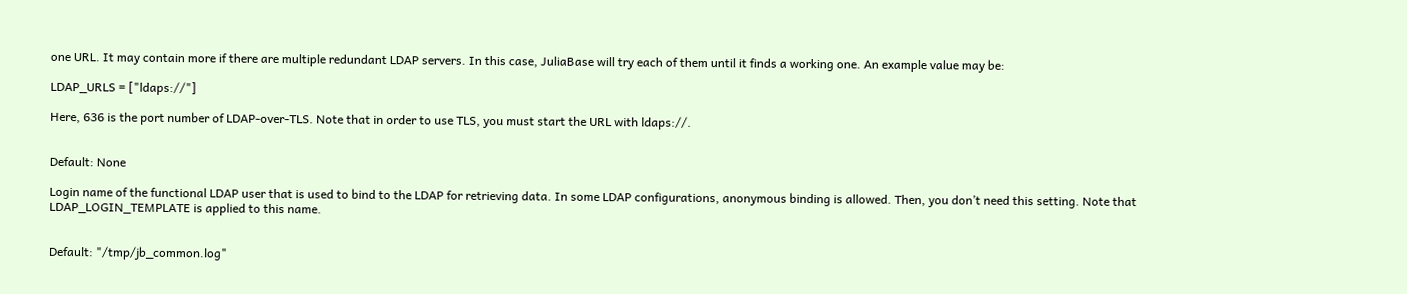one URL. It may contain more if there are multiple redundant LDAP servers. In this case, JuliaBase will try each of them until it finds a working one. An example value may be:

LDAP_URLS = ["ldaps://"]

Here, 636 is the port number of LDAP-over-TLS. Note that in order to use TLS, you must start the URL with ldaps://.


Default: None

Login name of the functional LDAP user that is used to bind to the LDAP for retrieving data. In some LDAP configurations, anonymous binding is allowed. Then, you don’t need this setting. Note that LDAP_LOGIN_TEMPLATE is applied to this name.


Default: "/tmp/jb_common.log"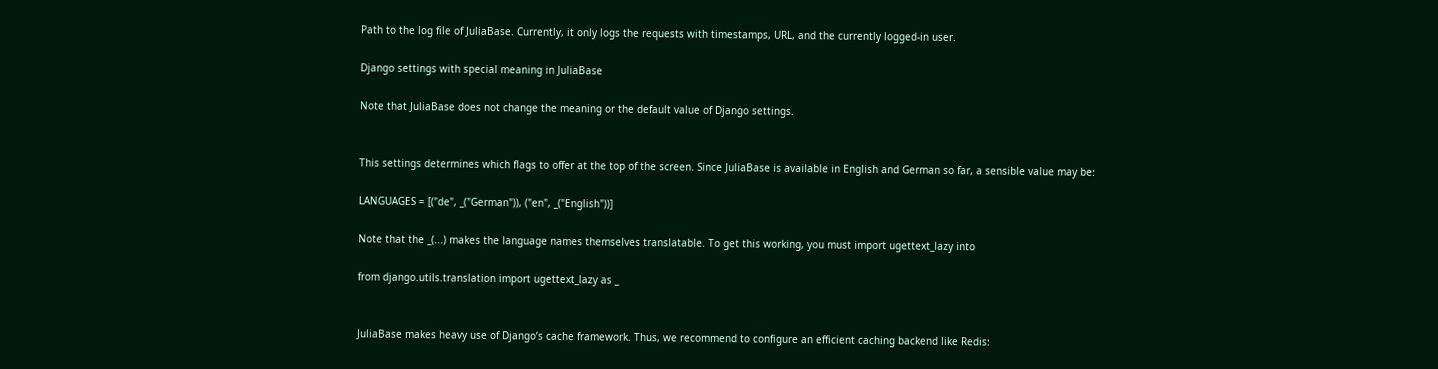Path to the log file of JuliaBase. Currently, it only logs the requests with timestamps, URL, and the currently logged-in user.

Django settings with special meaning in JuliaBase

Note that JuliaBase does not change the meaning or the default value of Django settings.


This settings determines which flags to offer at the top of the screen. Since JuliaBase is available in English and German so far, a sensible value may be:

LANGUAGES = [("de", _("German")), ("en", _("English"))]

Note that the _(...) makes the language names themselves translatable. To get this working, you must import ugettext_lazy into

from django.utils.translation import ugettext_lazy as _


JuliaBase makes heavy use of Django’s cache framework. Thus, we recommend to configure an efficient caching backend like Redis: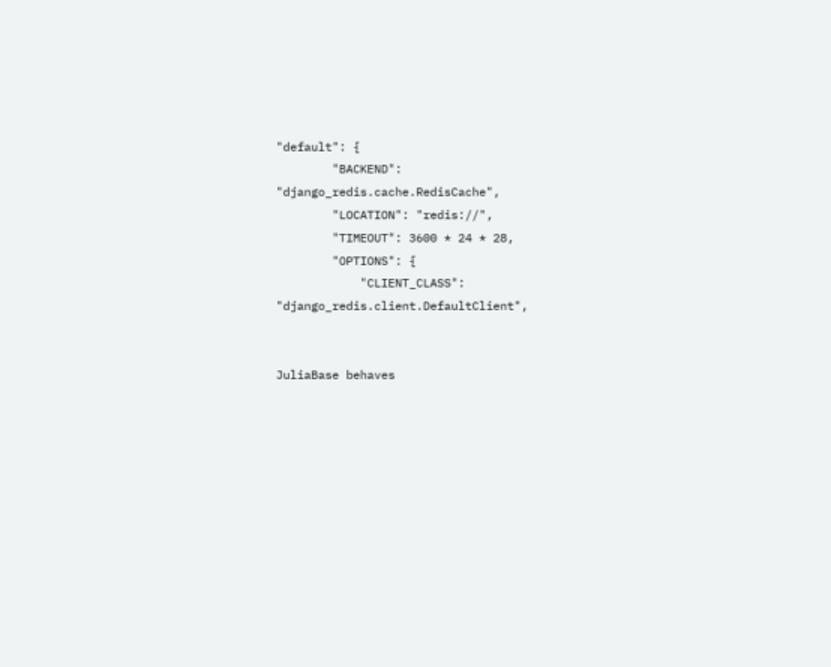"default": {
        "BACKEND": "django_redis.cache.RedisCache",
        "LOCATION": "redis://",
        "TIMEOUT": 3600 * 24 * 28,
        "OPTIONS": {
            "CLIENT_CLASS": "django_redis.client.DefaultClient",


JuliaBase behaves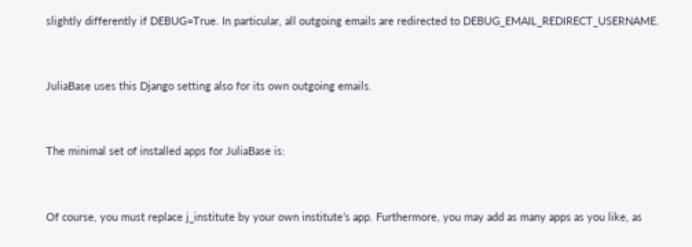slightly differently if DEBUG=True. In particular, all outgoing emails are redirected to DEBUG_EMAIL_REDIRECT_USERNAME.


JuliaBase uses this Django setting also for its own outgoing emails.


The minimal set of installed apps for JuliaBase is:


Of course, you must replace j_institute by your own institute’s app. Furthermore, you may add as many apps as you like, as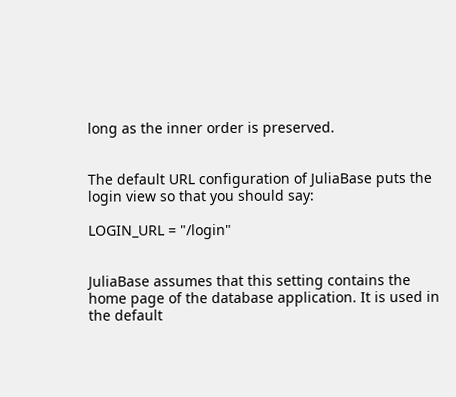long as the inner order is preserved.


The default URL configuration of JuliaBase puts the login view so that you should say:

LOGIN_URL = "/login"


JuliaBase assumes that this setting contains the home page of the database application. It is used in the default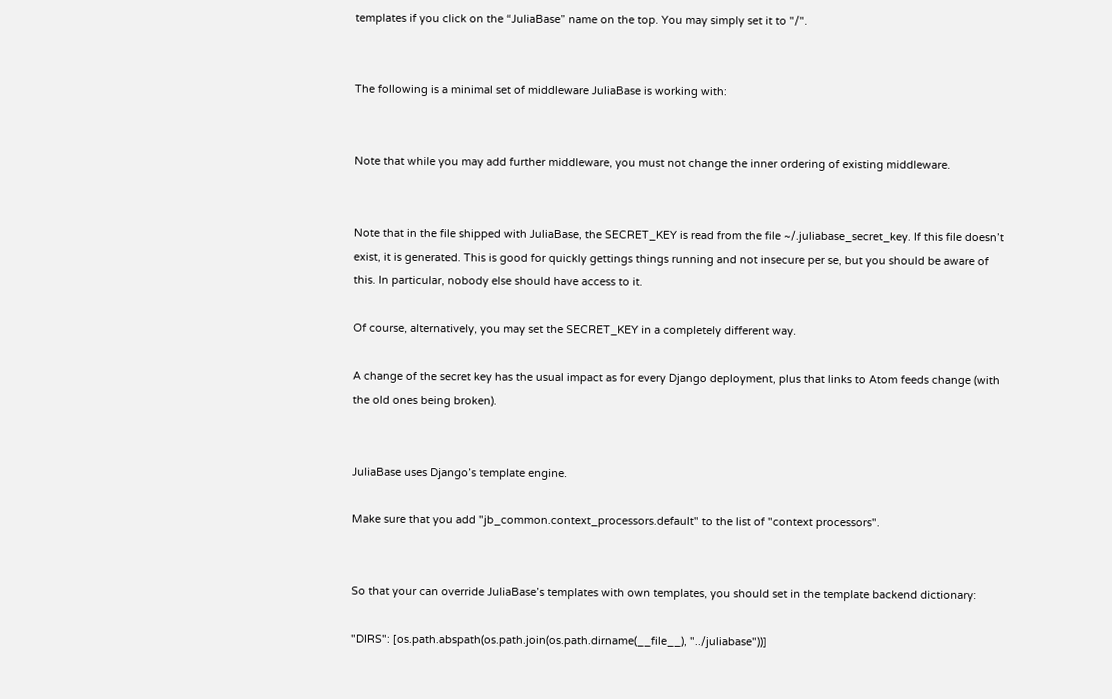templates if you click on the “JuliaBase” name on the top. You may simply set it to "/".


The following is a minimal set of middleware JuliaBase is working with:


Note that while you may add further middleware, you must not change the inner ordering of existing middleware.


Note that in the file shipped with JuliaBase, the SECRET_KEY is read from the file ~/.juliabase_secret_key. If this file doesn’t exist, it is generated. This is good for quickly gettings things running and not insecure per se, but you should be aware of this. In particular, nobody else should have access to it.

Of course, alternatively, you may set the SECRET_KEY in a completely different way.

A change of the secret key has the usual impact as for every Django deployment, plus that links to Atom feeds change (with the old ones being broken).


JuliaBase uses Django’s template engine.

Make sure that you add "jb_common.context_processors.default" to the list of "context processors".


So that your can override JuliaBase’s templates with own templates, you should set in the template backend dictionary:

"DIRS": [os.path.abspath(os.path.join(os.path.dirname(__file__), "../juliabase"))]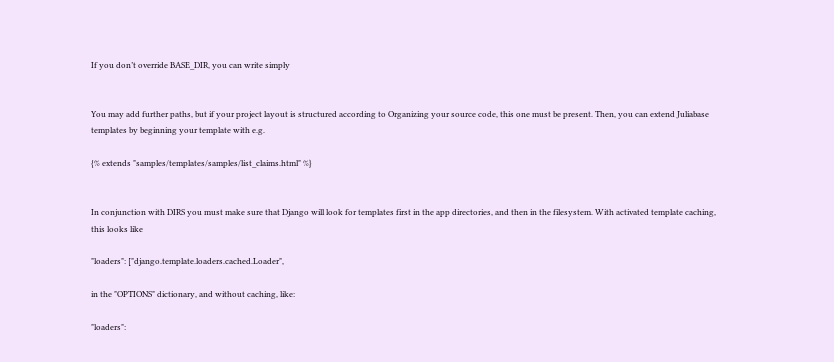If you don’t override BASE_DIR, you can write simply


You may add further paths, but if your project layout is structured according to Organizing your source code, this one must be present. Then, you can extend Juliabase templates by beginning your template with e.g.

{% extends "samples/templates/samples/list_claims.html" %}


In conjunction with DIRS you must make sure that Django will look for templates first in the app directories, and then in the filesystem. With activated template caching, this looks like

"loaders": ["django.template.loaders.cached.Loader",

in the "OPTIONS" dictionary, and without caching, like:

"loaders":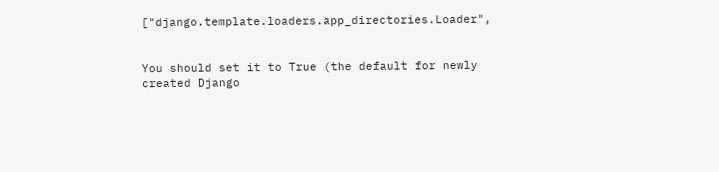["django.template.loaders.app_directories.Loader",


You should set it to True (the default for newly created Django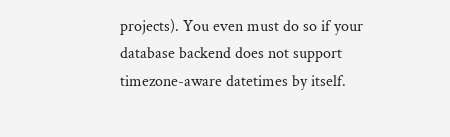projects). You even must do so if your database backend does not support timezone-aware datetimes by itself.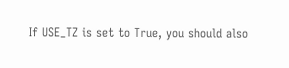If USE_TZ is set to True, you should also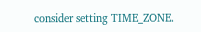consider setting TIME_ZONE.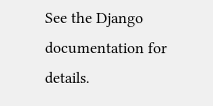See the Django documentation for details.